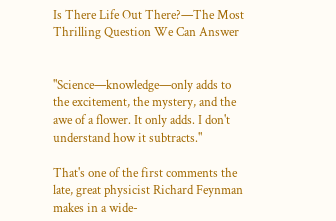Is There Life Out There?—The Most Thrilling Question We Can Answer


"Science—knowledge—only adds to the excitement, the mystery, and the awe of a flower. It only adds. I don't understand how it subtracts."

That's one of the first comments the late, great physicist Richard Feynman makes in a wide-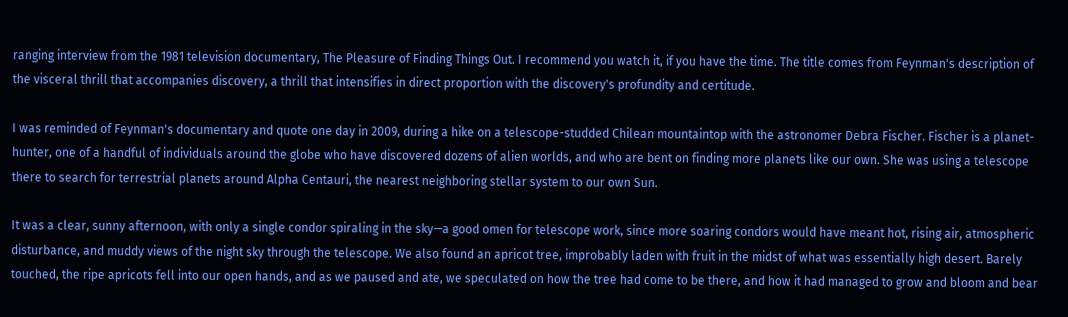ranging interview from the 1981 television documentary, The Pleasure of Finding Things Out. I recommend you watch it, if you have the time. The title comes from Feynman's description of the visceral thrill that accompanies discovery, a thrill that intensifies in direct proportion with the discovery's profundity and certitude.

I was reminded of Feynman's documentary and quote one day in 2009, during a hike on a telescope-studded Chilean mountaintop with the astronomer Debra Fischer. Fischer is a planet-hunter, one of a handful of individuals around the globe who have discovered dozens of alien worlds, and who are bent on finding more planets like our own. She was using a telescope there to search for terrestrial planets around Alpha Centauri, the nearest neighboring stellar system to our own Sun.

It was a clear, sunny afternoon, with only a single condor spiraling in the sky—a good omen for telescope work, since more soaring condors would have meant hot, rising air, atmospheric disturbance, and muddy views of the night sky through the telescope. We also found an apricot tree, improbably laden with fruit in the midst of what was essentially high desert. Barely touched, the ripe apricots fell into our open hands, and as we paused and ate, we speculated on how the tree had come to be there, and how it had managed to grow and bloom and bear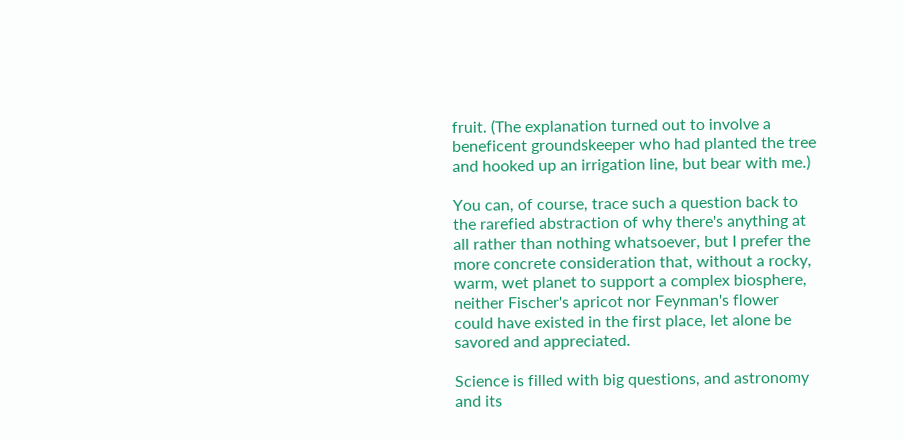fruit. (The explanation turned out to involve a beneficent groundskeeper who had planted the tree and hooked up an irrigation line, but bear with me.)

You can, of course, trace such a question back to the rarefied abstraction of why there's anything at all rather than nothing whatsoever, but I prefer the more concrete consideration that, without a rocky, warm, wet planet to support a complex biosphere, neither Fischer's apricot nor Feynman's flower could have existed in the first place, let alone be savored and appreciated.

Science is filled with big questions, and astronomy and its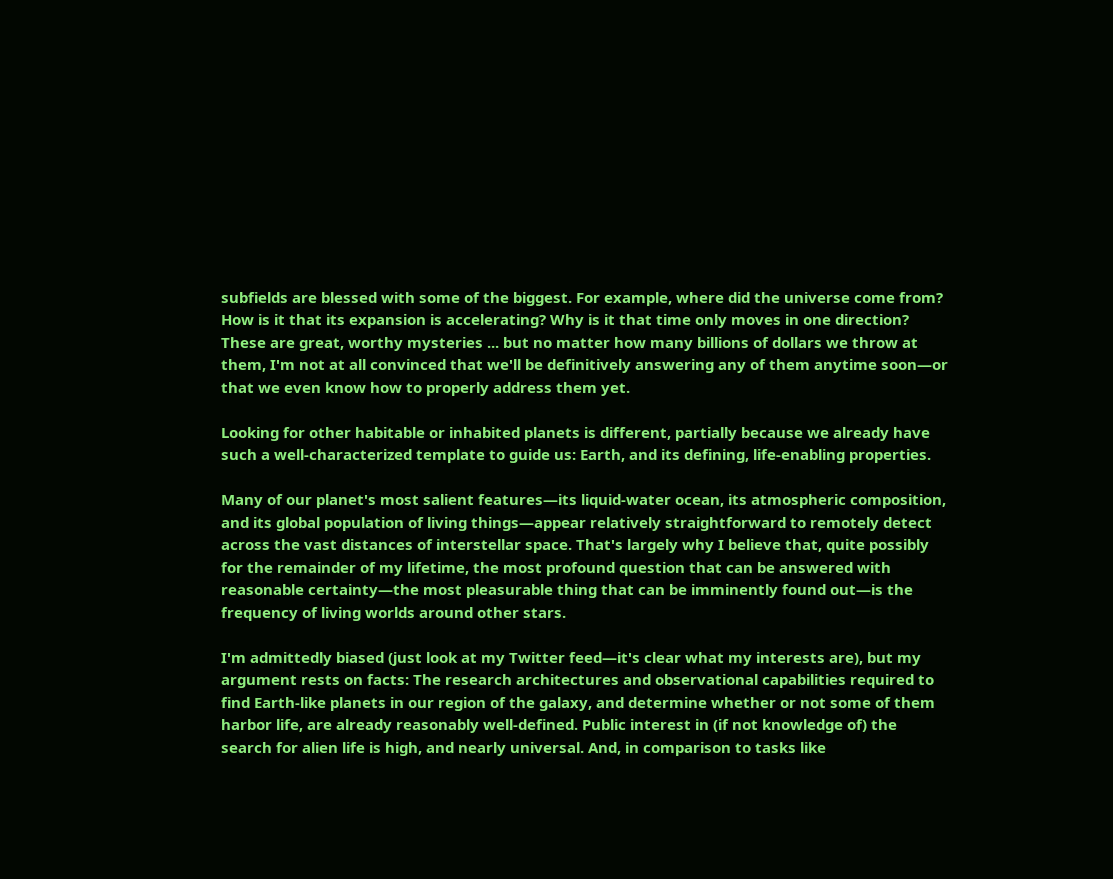subfields are blessed with some of the biggest. For example, where did the universe come from? How is it that its expansion is accelerating? Why is it that time only moves in one direction? These are great, worthy mysteries ... but no matter how many billions of dollars we throw at them, I'm not at all convinced that we'll be definitively answering any of them anytime soon—or that we even know how to properly address them yet.

Looking for other habitable or inhabited planets is different, partially because we already have such a well-characterized template to guide us: Earth, and its defining, life-enabling properties.

Many of our planet's most salient features—its liquid-water ocean, its atmospheric composition, and its global population of living things—appear relatively straightforward to remotely detect across the vast distances of interstellar space. That's largely why I believe that, quite possibly for the remainder of my lifetime, the most profound question that can be answered with reasonable certainty—the most pleasurable thing that can be imminently found out—is the frequency of living worlds around other stars.

I'm admittedly biased (just look at my Twitter feed—it's clear what my interests are), but my argument rests on facts: The research architectures and observational capabilities required to find Earth-like planets in our region of the galaxy, and determine whether or not some of them harbor life, are already reasonably well-defined. Public interest in (if not knowledge of) the search for alien life is high, and nearly universal. And, in comparison to tasks like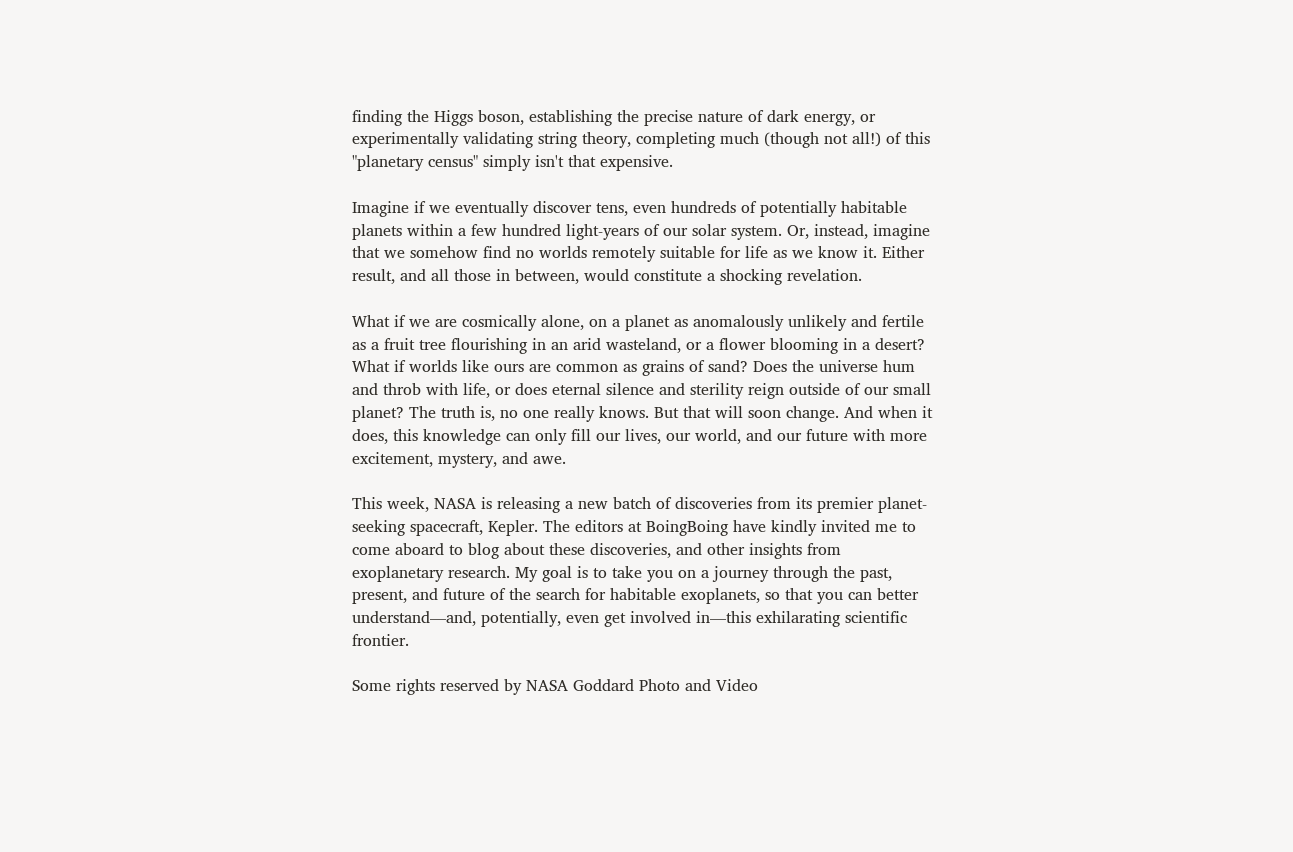finding the Higgs boson, establishing the precise nature of dark energy, or experimentally validating string theory, completing much (though not all!) of this "planetary census" simply isn't that expensive.

Imagine if we eventually discover tens, even hundreds of potentially habitable planets within a few hundred light-years of our solar system. Or, instead, imagine that we somehow find no worlds remotely suitable for life as we know it. Either result, and all those in between, would constitute a shocking revelation.

What if we are cosmically alone, on a planet as anomalously unlikely and fertile as a fruit tree flourishing in an arid wasteland, or a flower blooming in a desert? What if worlds like ours are common as grains of sand? Does the universe hum and throb with life, or does eternal silence and sterility reign outside of our small planet? The truth is, no one really knows. But that will soon change. And when it does, this knowledge can only fill our lives, our world, and our future with more excitement, mystery, and awe.

This week, NASA is releasing a new batch of discoveries from its premier planet-seeking spacecraft, Kepler. The editors at BoingBoing have kindly invited me to come aboard to blog about these discoveries, and other insights from exoplanetary research. My goal is to take you on a journey through the past, present, and future of the search for habitable exoplanets, so that you can better understand—and, potentially, even get involved in—this exhilarating scientific frontier.

Some rights reserved by NASA Goddard Photo and Video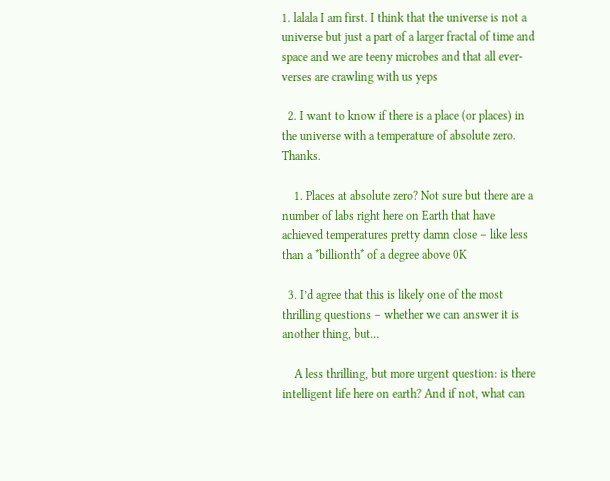1. lalala I am first. I think that the universe is not a universe but just a part of a larger fractal of time and space and we are teeny microbes and that all ever-verses are crawling with us yeps

  2. I want to know if there is a place (or places) in the universe with a temperature of absolute zero. Thanks.

    1. Places at absolute zero? Not sure but there are a number of labs right here on Earth that have achieved temperatures pretty damn close – like less than a *billionth* of a degree above 0K

  3. I’d agree that this is likely one of the most thrilling questions – whether we can answer it is another thing, but…

    A less thrilling, but more urgent question: is there intelligent life here on earth? And if not, what can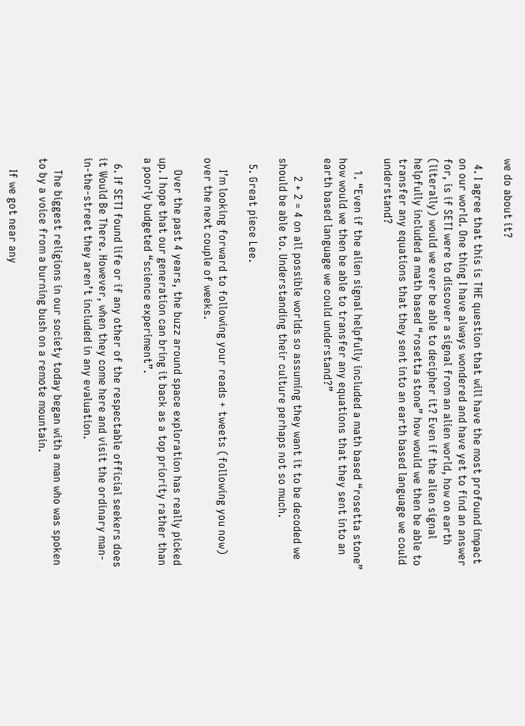we do about it?

  4. I agree that this is THE question that will have the most profound impact on our world. One thing I have always wondered and have yet to find an answer for, is if SETI were to discover a signal from an alien world, how on earth (literally) would we ever be able to decipher it? Even if the alien signal helpfully included a math based “rosetta stone” how would we then be able to transfer any equations that they sent into an earth based language we could understand?

    1. “Even if the alien signal helpfully included a math based “rosetta stone” how would we then be able to transfer any equations that they sent into an earth based language we could understand?”

      2 + 2 = 4 on all possible worlds so assuming they want it to be decoded we should be able to. Understanding their culture perhaps not so much.

  5. Great piece Lee.

    I’m looking forward to following your reads + tweets (following you now) over the next couple of weeks.

    Over the past 4 years, the buzz around space exploration has really picked up. I hope that our generation can bring it back as a top priority rather than a poorly budgeted “science experiment”.

  6. If SETI found life or if any other of the respectable official seekers does it Would Be There. However, when they come here and visit the ordinary man-in-the-street they aren’t included in any evaluation.

    The biggest religions in our society today began with a man who was spoken to by a voice from a burning bush on a remote mountain.

    If we got near any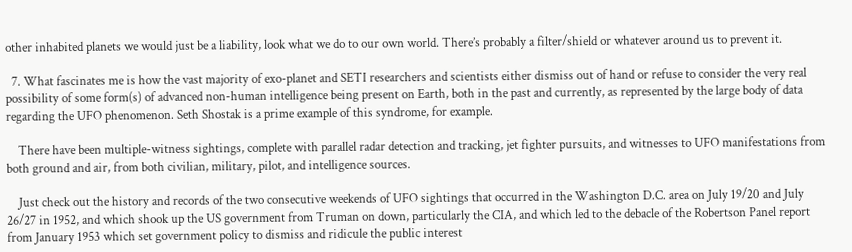other inhabited planets we would just be a liability, look what we do to our own world. There’s probably a filter/shield or whatever around us to prevent it.

  7. What fascinates me is how the vast majority of exo-planet and SETI researchers and scientists either dismiss out of hand or refuse to consider the very real possibility of some form(s) of advanced non-human intelligence being present on Earth, both in the past and currently, as represented by the large body of data regarding the UFO phenomenon. Seth Shostak is a prime example of this syndrome, for example.

    There have been multiple-witness sightings, complete with parallel radar detection and tracking, jet fighter pursuits, and witnesses to UFO manifestations from both ground and air, from both civilian, military, pilot, and intelligence sources.

    Just check out the history and records of the two consecutive weekends of UFO sightings that occurred in the Washington D.C. area on July 19/20 and July 26/27 in 1952, and which shook up the US government from Truman on down, particularly the CIA, and which led to the debacle of the Robertson Panel report from January 1953 which set government policy to dismiss and ridicule the public interest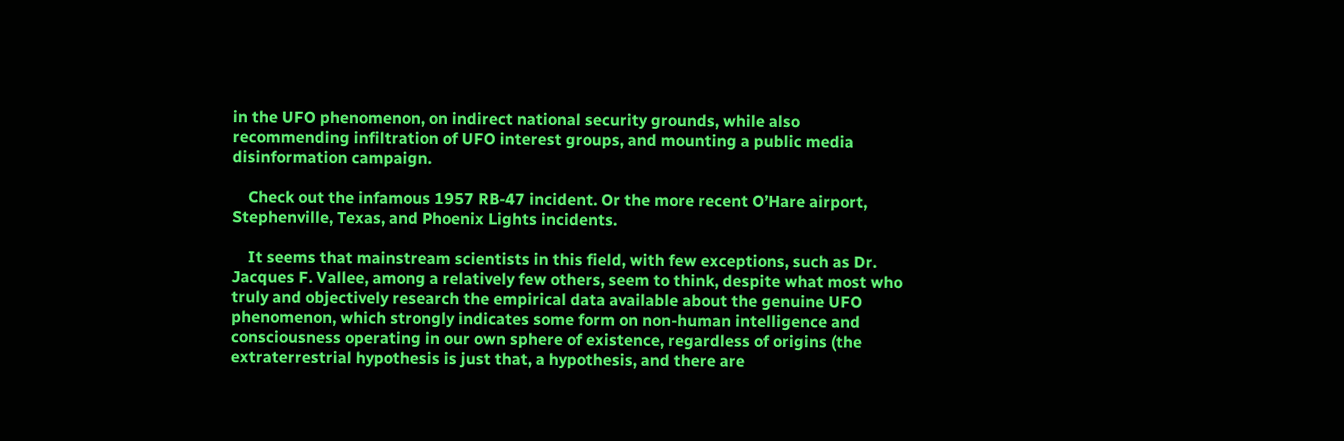in the UFO phenomenon, on indirect national security grounds, while also recommending infiltration of UFO interest groups, and mounting a public media disinformation campaign.

    Check out the infamous 1957 RB-47 incident. Or the more recent O’Hare airport, Stephenville, Texas, and Phoenix Lights incidents.

    It seems that mainstream scientists in this field, with few exceptions, such as Dr. Jacques F. Vallee, among a relatively few others, seem to think, despite what most who truly and objectively research the empirical data available about the genuine UFO phenomenon, which strongly indicates some form on non-human intelligence and consciousness operating in our own sphere of existence, regardless of origins (the extraterrestrial hypothesis is just that, a hypothesis, and there are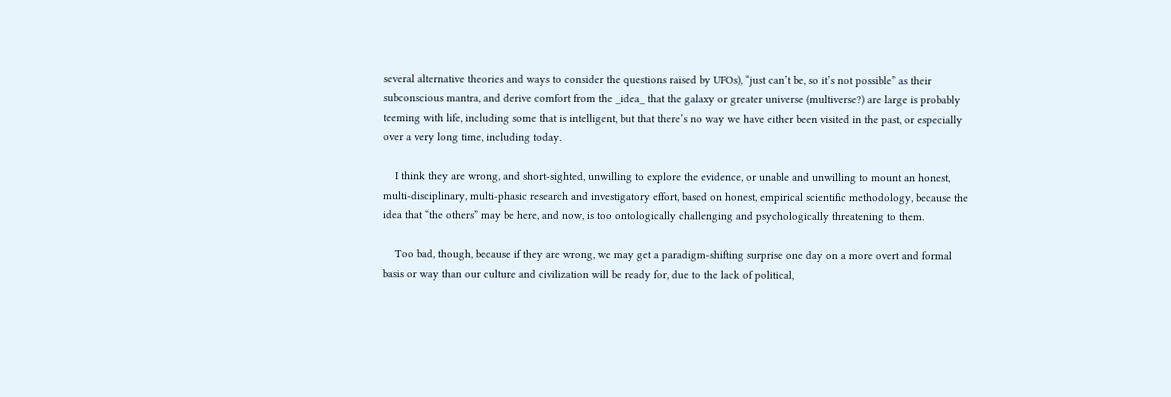several alternative theories and ways to consider the questions raised by UFOs), “just can’t be, so it’s not possible” as their subconscious mantra, and derive comfort from the _idea_ that the galaxy or greater universe (multiverse?) are large is probably teeming with life, including some that is intelligent, but that there’s no way we have either been visited in the past, or especially over a very long time, including today.

    I think they are wrong, and short-sighted, unwilling to explore the evidence, or unable and unwilling to mount an honest, multi-disciplinary, multi-phasic research and investigatory effort, based on honest, empirical scientific methodology, because the idea that “the others” may be here, and now, is too ontologically challenging and psychologically threatening to them.

    Too bad, though, because if they are wrong, we may get a paradigm-shifting surprise one day on a more overt and formal basis or way than our culture and civilization will be ready for, due to the lack of political,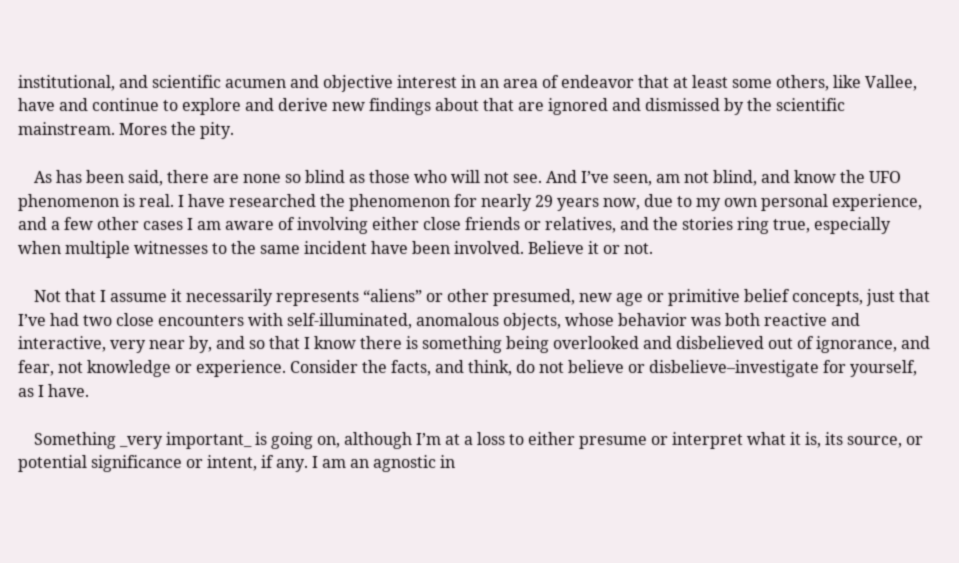institutional, and scientific acumen and objective interest in an area of endeavor that at least some others, like Vallee, have and continue to explore and derive new findings about that are ignored and dismissed by the scientific mainstream. Mores the pity.

    As has been said, there are none so blind as those who will not see. And I’ve seen, am not blind, and know the UFO phenomenon is real. I have researched the phenomenon for nearly 29 years now, due to my own personal experience, and a few other cases I am aware of involving either close friends or relatives, and the stories ring true, especially when multiple witnesses to the same incident have been involved. Believe it or not.

    Not that I assume it necessarily represents “aliens” or other presumed, new age or primitive belief concepts, just that I’ve had two close encounters with self-illuminated, anomalous objects, whose behavior was both reactive and interactive, very near by, and so that I know there is something being overlooked and disbelieved out of ignorance, and fear, not knowledge or experience. Consider the facts, and think, do not believe or disbelieve–investigate for yourself, as I have.

    Something _very important_ is going on, although I’m at a loss to either presume or interpret what it is, its source, or potential significance or intent, if any. I am an agnostic in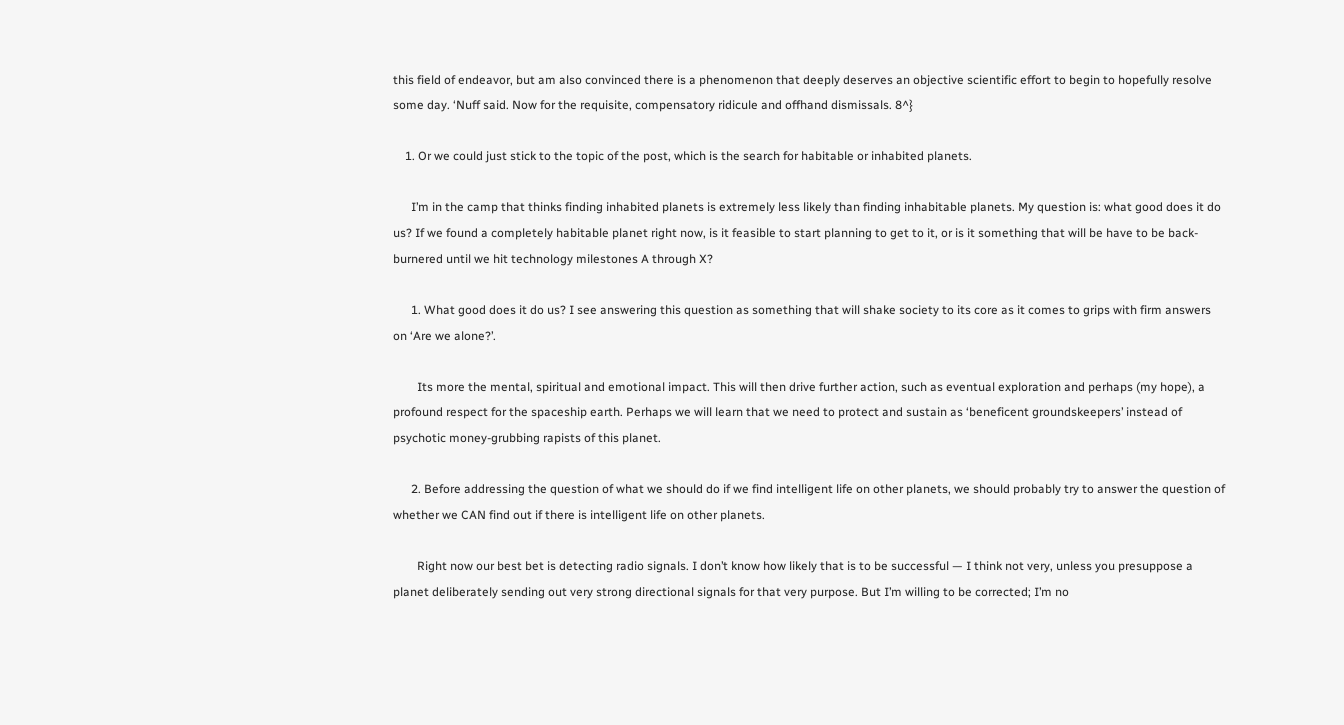this field of endeavor, but am also convinced there is a phenomenon that deeply deserves an objective scientific effort to begin to hopefully resolve some day. ‘Nuff said. Now for the requisite, compensatory ridicule and offhand dismissals. 8^}

    1. Or we could just stick to the topic of the post, which is the search for habitable or inhabited planets.

      I’m in the camp that thinks finding inhabited planets is extremely less likely than finding inhabitable planets. My question is: what good does it do us? If we found a completely habitable planet right now, is it feasible to start planning to get to it, or is it something that will be have to be back-burnered until we hit technology milestones A through X?

      1. What good does it do us? I see answering this question as something that will shake society to its core as it comes to grips with firm answers on ‘Are we alone?’.

        Its more the mental, spiritual and emotional impact. This will then drive further action, such as eventual exploration and perhaps (my hope), a profound respect for the spaceship earth. Perhaps we will learn that we need to protect and sustain as ‘beneficent groundskeepers’ instead of psychotic money-grubbing rapists of this planet.

      2. Before addressing the question of what we should do if we find intelligent life on other planets, we should probably try to answer the question of whether we CAN find out if there is intelligent life on other planets.

        Right now our best bet is detecting radio signals. I don’t know how likely that is to be successful — I think not very, unless you presuppose a planet deliberately sending out very strong directional signals for that very purpose. But I’m willing to be corrected; I’m no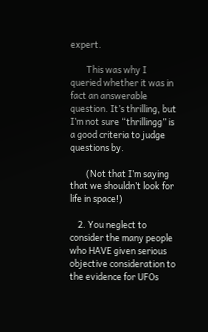expert.

        This was why I queried whether it was in fact an answerable question. It’s thrilling, but I’m not sure “thrillingg” is a good criteria to judge questions by.

        (Not that I’m saying that we shouldn’t look for life in space!)

    2. You neglect to consider the many people who HAVE given serious objective consideration to the evidence for UFOs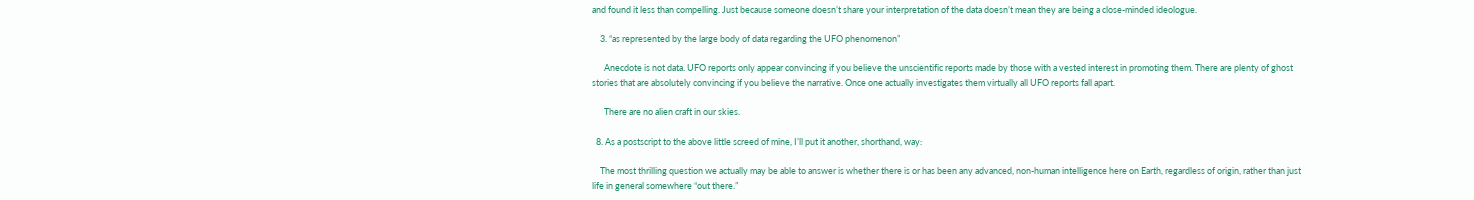and found it less than compelling. Just because someone doesn’t share your interpretation of the data doesn’t mean they are being a close-minded ideologue.

    3. “as represented by the large body of data regarding the UFO phenomenon”

      Anecdote is not data. UFO reports only appear convincing if you believe the unscientific reports made by those with a vested interest in promoting them. There are plenty of ghost stories that are absolutely convincing if you believe the narrative. Once one actually investigates them virtually all UFO reports fall apart.

      There are no alien craft in our skies.

  8. As a postscript to the above little screed of mine, I’ll put it another, shorthand, way:

    The most thrilling question we actually may be able to answer is whether there is or has been any advanced, non-human intelligence here on Earth, regardless of origin, rather than just life in general somewhere “out there.”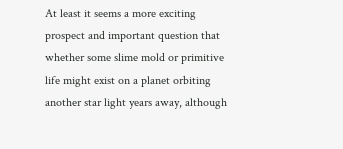At least it seems a more exciting prospect and important question that whether some slime mold or primitive life might exist on a planet orbiting another star light years away, although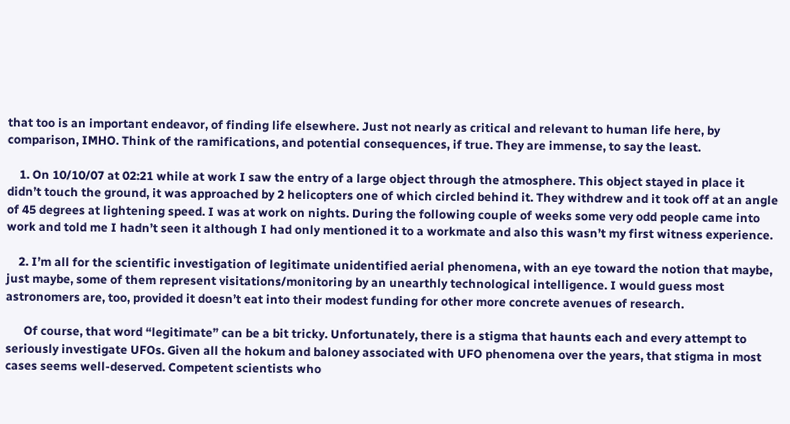that too is an important endeavor, of finding life elsewhere. Just not nearly as critical and relevant to human life here, by comparison, IMHO. Think of the ramifications, and potential consequences, if true. They are immense, to say the least.

    1. On 10/10/07 at 02:21 while at work I saw the entry of a large object through the atmosphere. This object stayed in place it didn’t touch the ground, it was approached by 2 helicopters one of which circled behind it. They withdrew and it took off at an angle of 45 degrees at lightening speed. I was at work on nights. During the following couple of weeks some very odd people came into work and told me I hadn’t seen it although I had only mentioned it to a workmate and also this wasn’t my first witness experience.

    2. I’m all for the scientific investigation of legitimate unidentified aerial phenomena, with an eye toward the notion that maybe, just maybe, some of them represent visitations/monitoring by an unearthly technological intelligence. I would guess most astronomers are, too, provided it doesn’t eat into their modest funding for other more concrete avenues of research.

      Of course, that word “legitimate” can be a bit tricky. Unfortunately, there is a stigma that haunts each and every attempt to seriously investigate UFOs. Given all the hokum and baloney associated with UFO phenomena over the years, that stigma in most cases seems well-deserved. Competent scientists who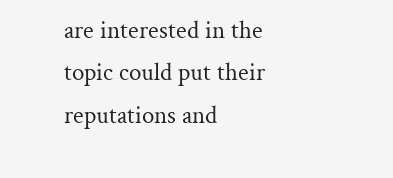are interested in the topic could put their reputations and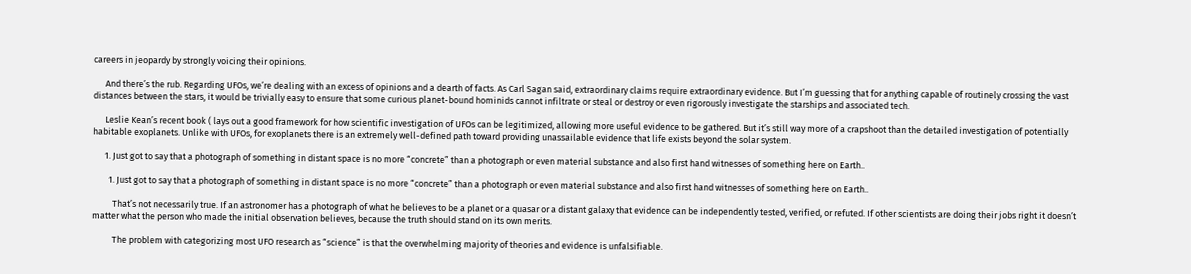careers in jeopardy by strongly voicing their opinions.

      And there’s the rub. Regarding UFOs, we’re dealing with an excess of opinions and a dearth of facts. As Carl Sagan said, extraordinary claims require extraordinary evidence. But I’m guessing that for anything capable of routinely crossing the vast distances between the stars, it would be trivially easy to ensure that some curious planet-bound hominids cannot infiltrate or steal or destroy or even rigorously investigate the starships and associated tech.

      Leslie Kean’s recent book ( lays out a good framework for how scientific investigation of UFOs can be legitimized, allowing more useful evidence to be gathered. But it’s still way more of a crapshoot than the detailed investigation of potentially habitable exoplanets. Unlike with UFOs, for exoplanets there is an extremely well-defined path toward providing unassailable evidence that life exists beyond the solar system.

      1. Just got to say that a photograph of something in distant space is no more “concrete” than a photograph or even material substance and also first hand witnesses of something here on Earth..

        1. Just got to say that a photograph of something in distant space is no more “concrete” than a photograph or even material substance and also first hand witnesses of something here on Earth..

          That’s not necessarily true. If an astronomer has a photograph of what he believes to be a planet or a quasar or a distant galaxy that evidence can be independently tested, verified, or refuted. If other scientists are doing their jobs right it doesn’t matter what the person who made the initial observation believes, because the truth should stand on its own merits.

          The problem with categorizing most UFO research as “science” is that the overwhelming majority of theories and evidence is unfalsifiable.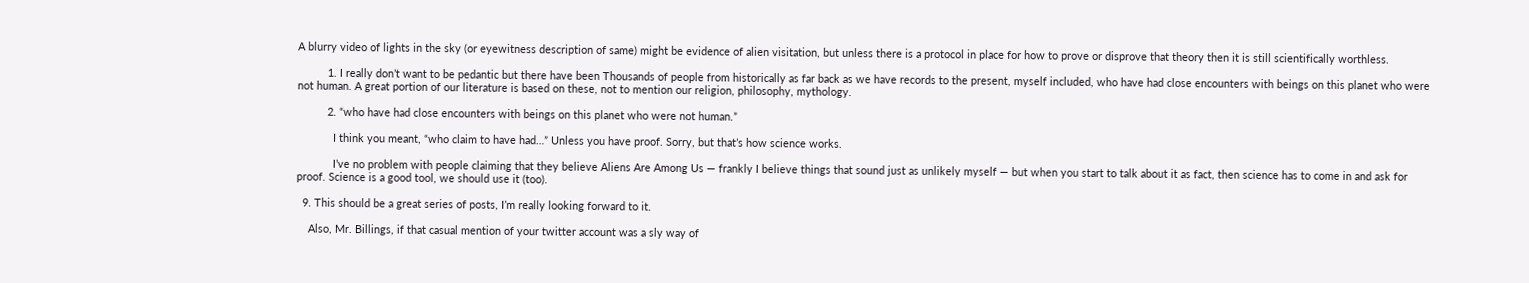A blurry video of lights in the sky (or eyewitness description of same) might be evidence of alien visitation, but unless there is a protocol in place for how to prove or disprove that theory then it is still scientifically worthless.

          1. I really don’t want to be pedantic but there have been Thousands of people from historically as far back as we have records to the present, myself included, who have had close encounters with beings on this planet who were not human. A great portion of our literature is based on these, not to mention our religion, philosophy, mythology.

          2. “who have had close encounters with beings on this planet who were not human.”

            I think you meant, “who claim to have had…” Unless you have proof. Sorry, but that’s how science works.

            I’ve no problem with people claiming that they believe Aliens Are Among Us — frankly I believe things that sound just as unlikely myself — but when you start to talk about it as fact, then science has to come in and ask for proof. Science is a good tool, we should use it (too).

  9. This should be a great series of posts, I’m really looking forward to it.

    Also, Mr. Billings, if that casual mention of your twitter account was a sly way of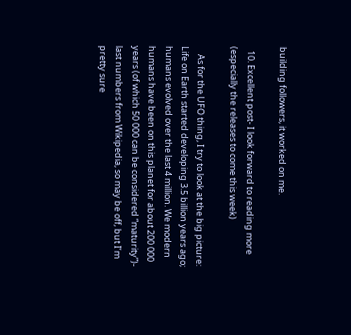building followers, it worked on me.

  10. Excellent post- I look forward to reading more (especially the releases to come this week)

    As for the UFO thing, I try to look at the big picture: Life on Earth started developing 3.5 billion years ago; humans evolved over the last 4 million. We modern humans have been on this planet for about 200 000 years (of which 50 000 can be considered “maturity”)- last numbers from Wikipedia, so may be off, but I’m pretty sure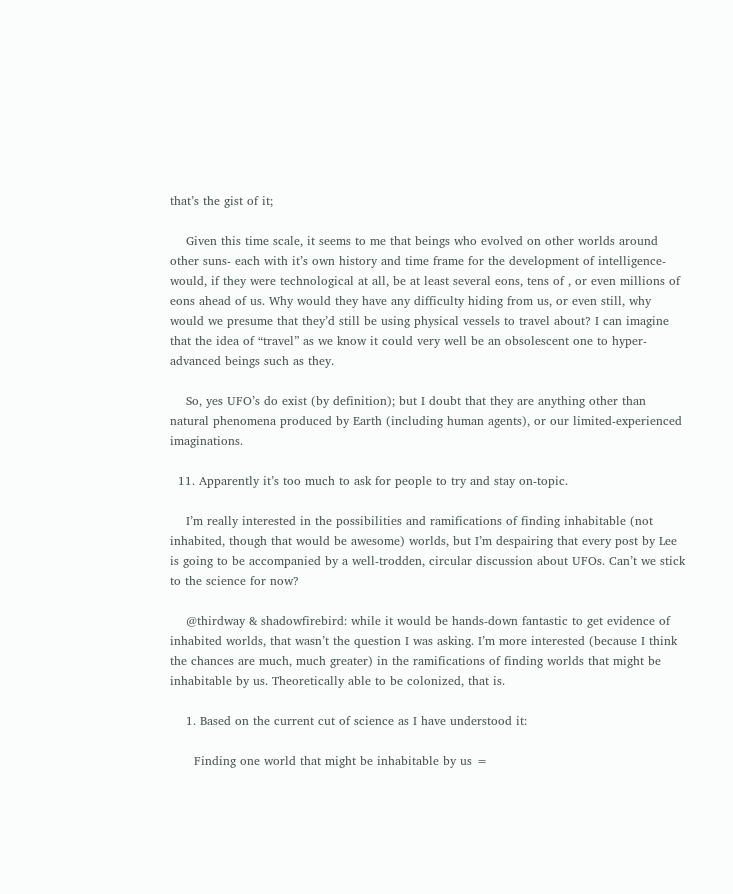that’s the gist of it;

    Given this time scale, it seems to me that beings who evolved on other worlds around other suns- each with it’s own history and time frame for the development of intelligence- would, if they were technological at all, be at least several eons, tens of , or even millions of eons ahead of us. Why would they have any difficulty hiding from us, or even still, why would we presume that they’d still be using physical vessels to travel about? I can imagine that the idea of “travel” as we know it could very well be an obsolescent one to hyper-advanced beings such as they.

    So, yes UFO’s do exist (by definition); but I doubt that they are anything other than natural phenomena produced by Earth (including human agents), or our limited-experienced imaginations.

  11. Apparently it’s too much to ask for people to try and stay on-topic.

    I’m really interested in the possibilities and ramifications of finding inhabitable (not inhabited, though that would be awesome) worlds, but I’m despairing that every post by Lee is going to be accompanied by a well-trodden, circular discussion about UFOs. Can’t we stick to the science for now?

    @thirdway & shadowfirebird: while it would be hands-down fantastic to get evidence of inhabited worlds, that wasn’t the question I was asking. I’m more interested (because I think the chances are much, much greater) in the ramifications of finding worlds that might be inhabitable by us. Theoretically able to be colonized, that is.

    1. Based on the current cut of science as I have understood it:

      Finding one world that might be inhabitable by us =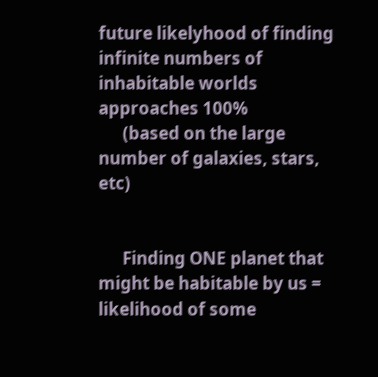future likelyhood of finding infinite numbers of inhabitable worlds approaches 100%
      (based on the large number of galaxies, stars, etc)


      Finding ONE planet that might be habitable by us = likelihood of some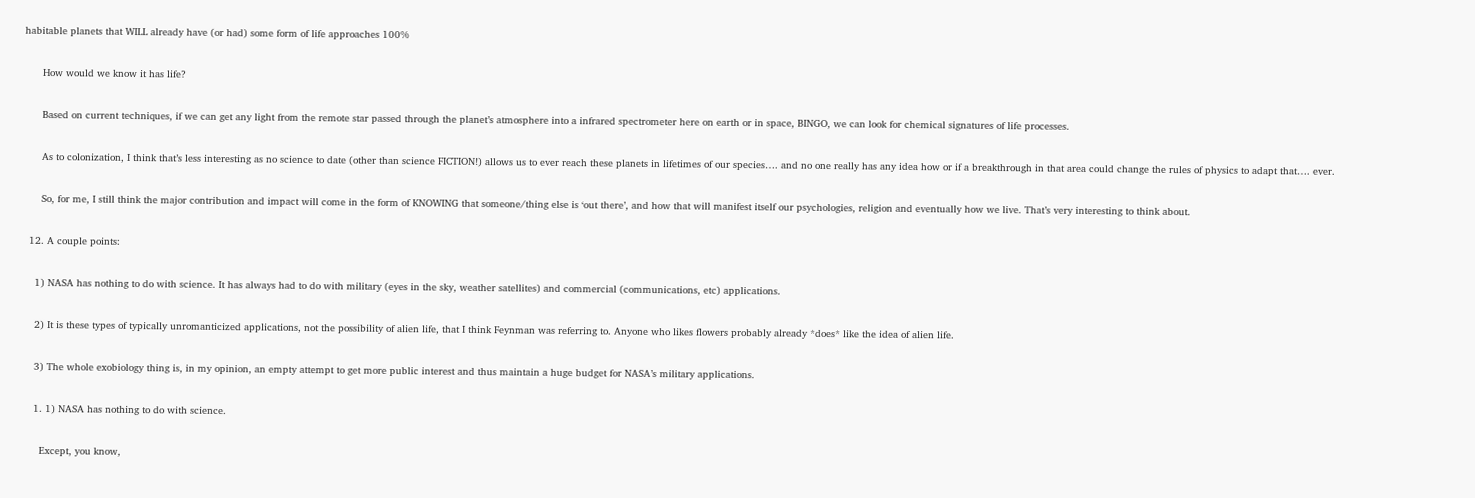habitable planets that WILL already have (or had) some form of life approaches 100%

      How would we know it has life?

      Based on current techniques, if we can get any light from the remote star passed through the planet’s atmosphere into a infrared spectrometer here on earth or in space, BINGO, we can look for chemical signatures of life processes.

      As to colonization, I think that’s less interesting as no science to date (other than science FICTION!) allows us to ever reach these planets in lifetimes of our species…. and no one really has any idea how or if a breakthrough in that area could change the rules of physics to adapt that…. ever.

      So, for me, I still think the major contribution and impact will come in the form of KNOWING that someone/thing else is ‘out there’, and how that will manifest itself our psychologies, religion and eventually how we live. That’s very interesting to think about.

  12. A couple points:

    1) NASA has nothing to do with science. It has always had to do with military (eyes in the sky, weather satellites) and commercial (communications, etc) applications.

    2) It is these types of typically unromanticized applications, not the possibility of alien life, that I think Feynman was referring to. Anyone who likes flowers probably already *does* like the idea of alien life.

    3) The whole exobiology thing is, in my opinion, an empty attempt to get more public interest and thus maintain a huge budget for NASA’s military applications.

    1. 1) NASA has nothing to do with science.

      Except, you know,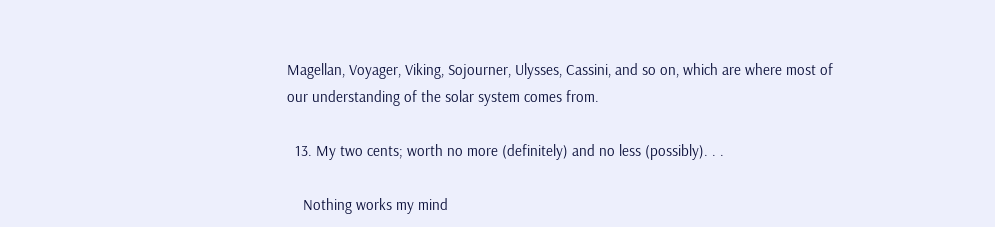Magellan, Voyager, Viking, Sojourner, Ulysses, Cassini, and so on, which are where most of our understanding of the solar system comes from.

  13. My two cents; worth no more (definitely) and no less (possibly). . .

    Nothing works my mind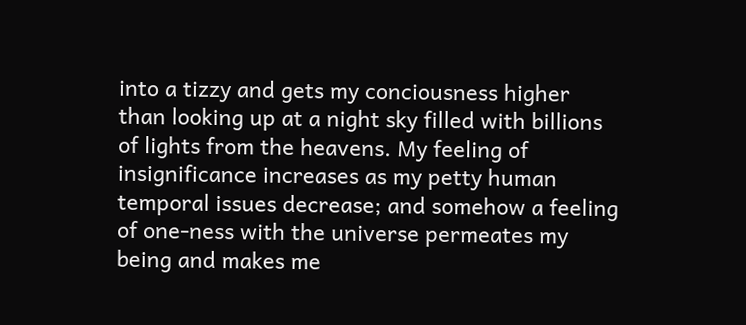into a tizzy and gets my conciousness higher than looking up at a night sky filled with billions of lights from the heavens. My feeling of insignificance increases as my petty human temporal issues decrease; and somehow a feeling of one-ness with the universe permeates my being and makes me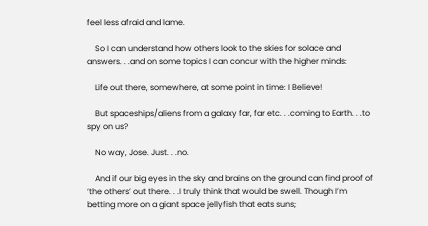feel less afraid and lame.

    So I can understand how others look to the skies for solace and answers. . .and on some topics I can concur with the higher minds:

    Life out there, somewhere, at some point in time: I Believe!

    But spaceships/aliens from a galaxy far, far etc. . .coming to Earth. . .to spy on us?

    No way, Jose. Just. . .no.

    And if our big eyes in the sky and brains on the ground can find proof of ‘the others’ out there. . .I truly think that would be swell. Though I’m betting more on a giant space jellyfish that eats suns;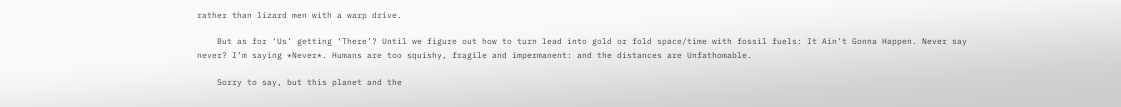rather than lizard men with a warp drive.

    But as for ‘Us’ getting ‘There’? Until we figure out how to turn lead into gold or fold space/time with fossil fuels: It Ain’t Gonna Happen. Never say never? I’m saying *Never*. Humans are too squishy, fragile and impermanent: and the distances are Unfathomable.

    Sorry to say, but this planet and the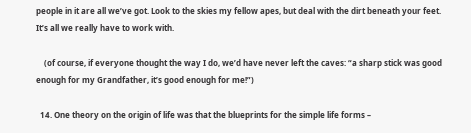people in it are all we’ve got. Look to the skies my fellow apes, but deal with the dirt beneath your feet. It’s all we really have to work with.

    (of course, if everyone thought the way I do, we’d have never left the caves: “a sharp stick was good enough for my Grandfather, it’s good enough for me!”)

  14. One theory on the origin of life was that the blueprints for the simple life forms –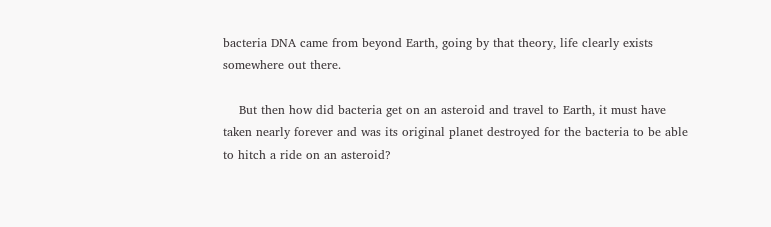bacteria DNA came from beyond Earth, going by that theory, life clearly exists somewhere out there.

    But then how did bacteria get on an asteroid and travel to Earth, it must have taken nearly forever and was its original planet destroyed for the bacteria to be able to hitch a ride on an asteroid?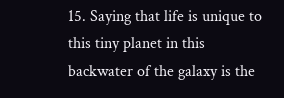15. Saying that life is unique to this tiny planet in this backwater of the galaxy is the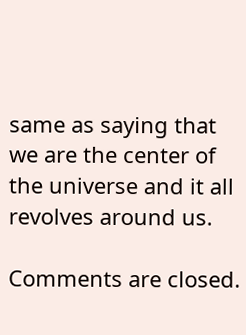same as saying that we are the center of the universe and it all revolves around us.

Comments are closed.